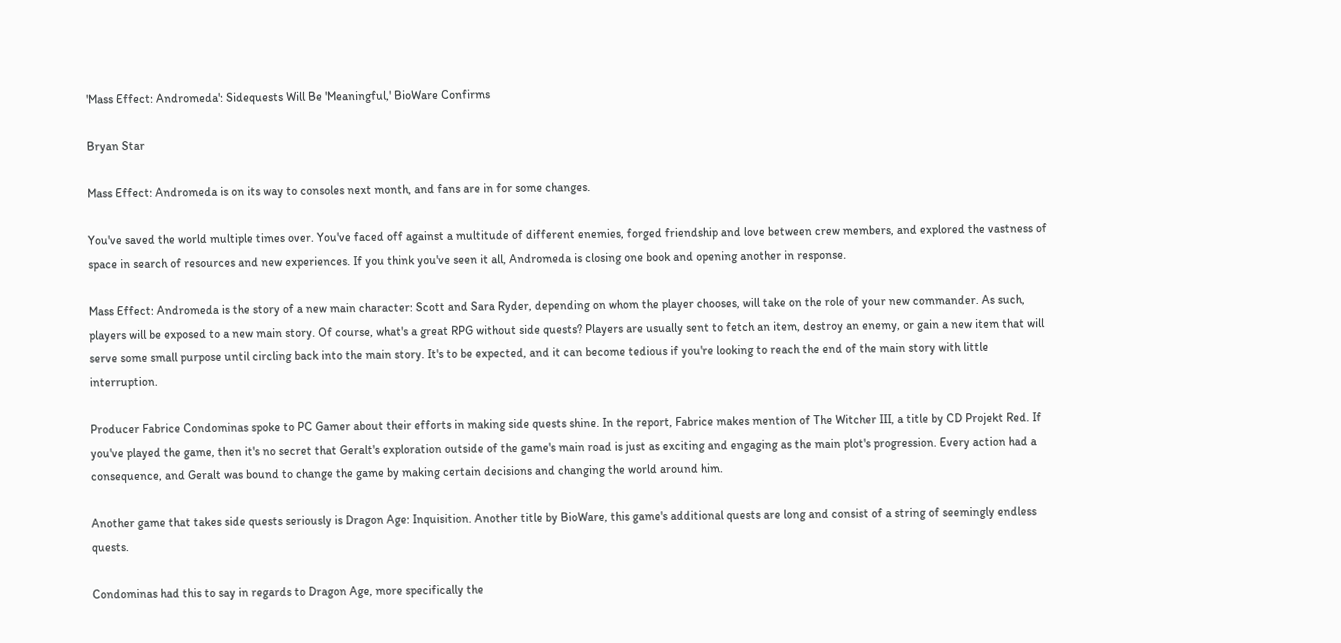'Mass Effect: Andromeda': Sidequests Will Be 'Meaningful,' BioWare Confirms

Bryan Star

Mass Effect: Andromeda is on its way to consoles next month, and fans are in for some changes.

You've saved the world multiple times over. You've faced off against a multitude of different enemies, forged friendship and love between crew members, and explored the vastness of space in search of resources and new experiences. If you think you've seen it all, Andromeda is closing one book and opening another in response.

Mass Effect: Andromeda is the story of a new main character: Scott and Sara Ryder, depending on whom the player chooses, will take on the role of your new commander. As such, players will be exposed to a new main story. Of course, what's a great RPG without side quests? Players are usually sent to fetch an item, destroy an enemy, or gain a new item that will serve some small purpose until circling back into the main story. It's to be expected, and it can become tedious if you're looking to reach the end of the main story with little interruption.

Producer Fabrice Condominas spoke to PC Gamer about their efforts in making side quests shine. In the report, Fabrice makes mention of The Witcher III, a title by CD Projekt Red. If you've played the game, then it's no secret that Geralt's exploration outside of the game's main road is just as exciting and engaging as the main plot's progression. Every action had a consequence, and Geralt was bound to change the game by making certain decisions and changing the world around him.

Another game that takes side quests seriously is Dragon Age: Inquisition. Another title by BioWare, this game's additional quests are long and consist of a string of seemingly endless quests.

Condominas had this to say in regards to Dragon Age, more specifically the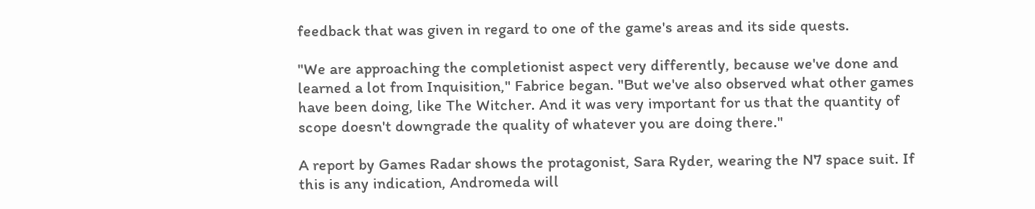feedback that was given in regard to one of the game's areas and its side quests.

"We are approaching the completionist aspect very differently, because we've done and learned a lot from Inquisition," Fabrice began. "But we've also observed what other games have been doing, like The Witcher. And it was very important for us that the quantity of scope doesn't downgrade the quality of whatever you are doing there."

A report by Games Radar shows the protagonist, Sara Ryder, wearing the N7 space suit. If this is any indication, Andromeda will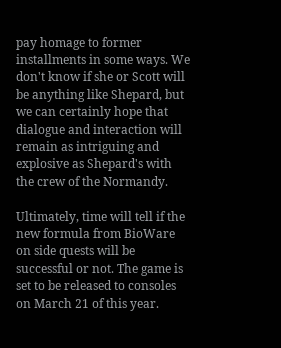pay homage to former installments in some ways. We don't know if she or Scott will be anything like Shepard, but we can certainly hope that dialogue and interaction will remain as intriguing and explosive as Shepard's with the crew of the Normandy.

Ultimately, time will tell if the new formula from BioWare on side quests will be successful or not. The game is set to be released to consoles on March 21 of this year.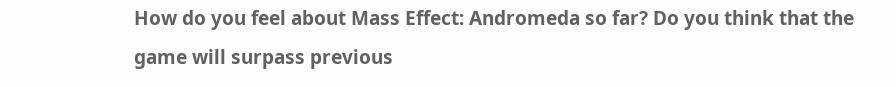How do you feel about Mass Effect: Andromeda so far? Do you think that the game will surpass previous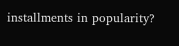installments in popularity?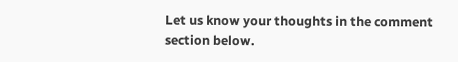Let us know your thoughts in the comment section below.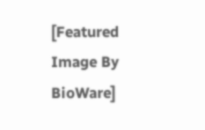[Featured Image By BioWare]